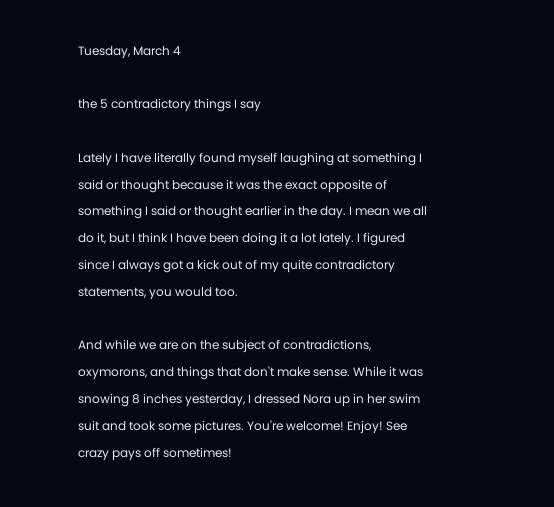Tuesday, March 4

the 5 contradictory things I say

Lately I have literally found myself laughing at something I said or thought because it was the exact opposite of something I said or thought earlier in the day. I mean we all do it, but I think I have been doing it a lot lately. I figured since I always got a kick out of my quite contradictory statements, you would too.

And while we are on the subject of contradictions, oxymorons, and things that don't make sense. While it was snowing 8 inches yesterday, I dressed Nora up in her swim suit and took some pictures. You're welcome! Enjoy! See crazy pays off sometimes!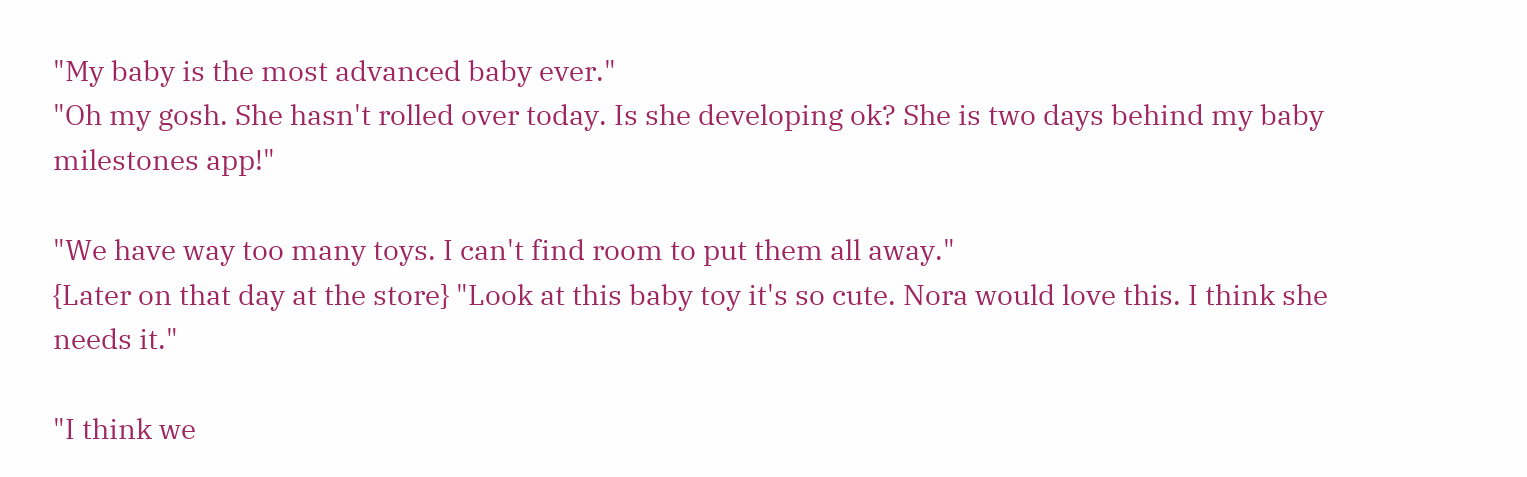"My baby is the most advanced baby ever."
"Oh my gosh. She hasn't rolled over today. Is she developing ok? She is two days behind my baby milestones app!"

"We have way too many toys. I can't find room to put them all away."
{Later on that day at the store} "Look at this baby toy it's so cute. Nora would love this. I think she needs it."

"I think we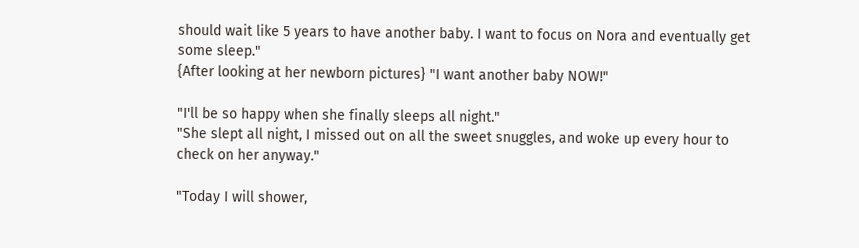should wait like 5 years to have another baby. I want to focus on Nora and eventually get some sleep."
{After looking at her newborn pictures} "I want another baby NOW!"

"I'll be so happy when she finally sleeps all night."
"She slept all night, I missed out on all the sweet snuggles, and woke up every hour to check on her anyway."

"Today I will shower,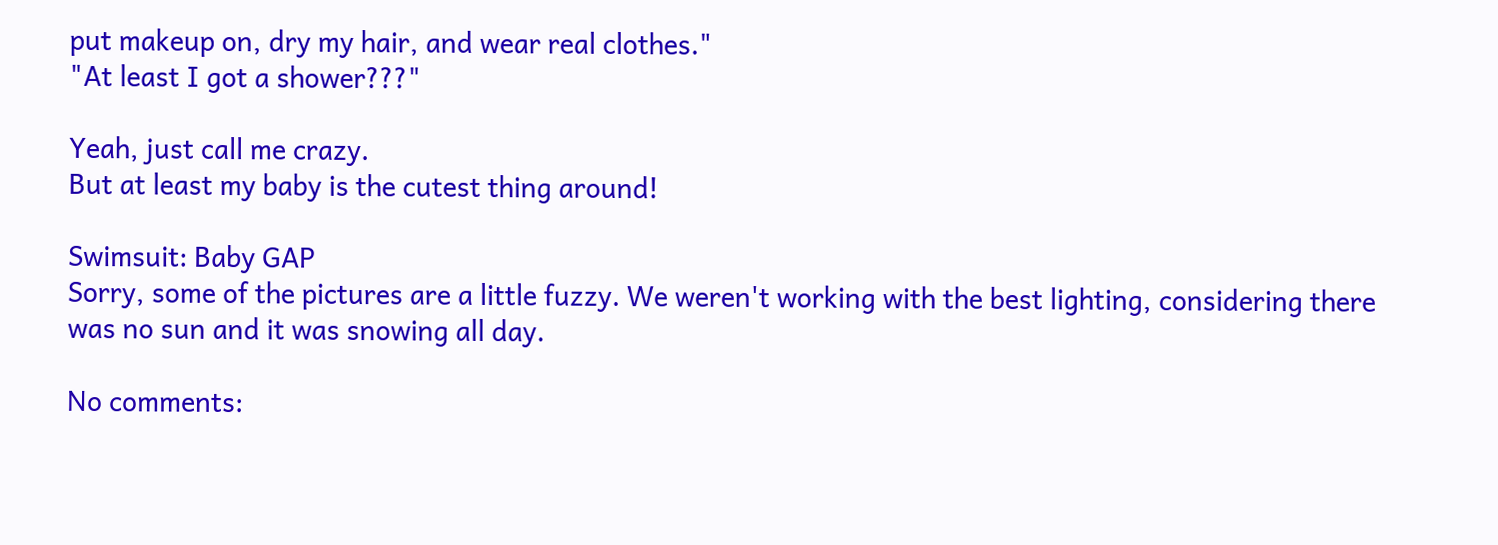put makeup on, dry my hair, and wear real clothes."
"At least I got a shower???"

Yeah, just call me crazy.
But at least my baby is the cutest thing around!

Swimsuit: Baby GAP
Sorry, some of the pictures are a little fuzzy. We weren't working with the best lighting, considering there was no sun and it was snowing all day.

No comments: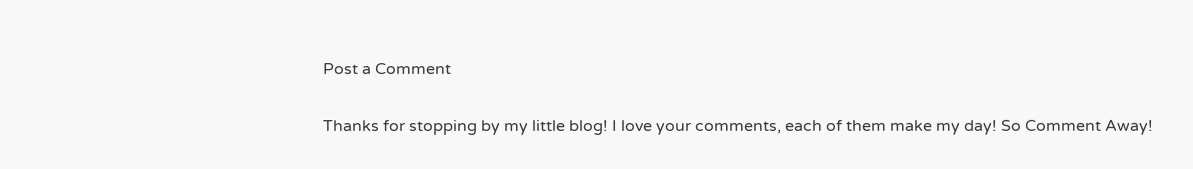Post a Comment

Thanks for stopping by my little blog! I love your comments, each of them make my day! So Comment Away!